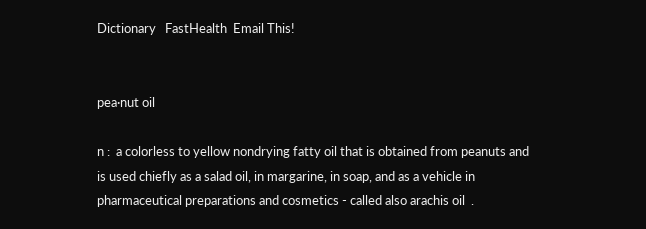Dictionary   FastHealth  Email This!


pea·nut oil

n :  a colorless to yellow nondrying fatty oil that is obtained from peanuts and is used chiefly as a salad oil, in margarine, in soap, and as a vehicle in pharmaceutical preparations and cosmetics - called also arachis oil  .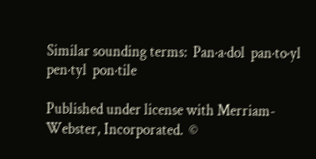Similar sounding terms:  Pan·a·dol  pan·to·yl  pen·tyl  pon·tile

Published under license with Merriam-Webster, Incorporated.  ©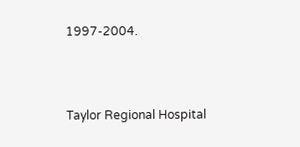1997-2004.



Taylor Regional Hospital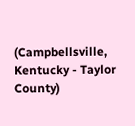(Campbellsville, Kentucky - Taylor County)